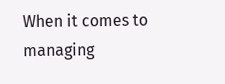When it comes to managing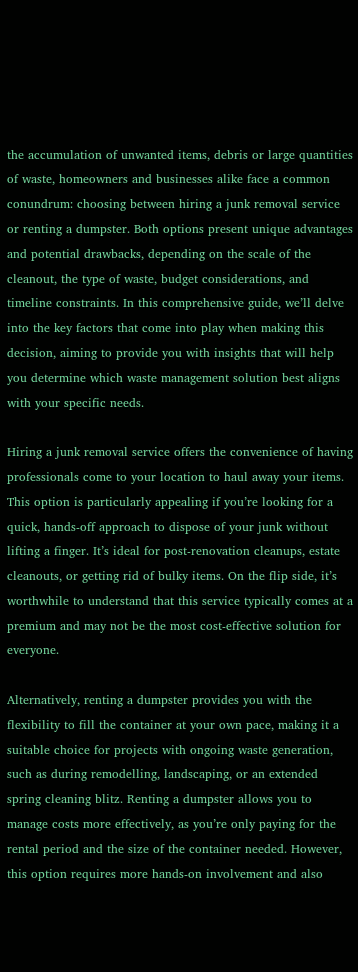the accumulation of unwanted items, debris or large quantities of waste, homeowners and businesses alike face a common conundrum: choosing between hiring a junk removal service or renting a dumpster. Both options present unique advantages and potential drawbacks, depending on the scale of the cleanout, the type of waste, budget considerations, and timeline constraints. In this comprehensive guide, we’ll delve into the key factors that come into play when making this decision, aiming to provide you with insights that will help you determine which waste management solution best aligns with your specific needs.

Hiring a junk removal service offers the convenience of having professionals come to your location to haul away your items. This option is particularly appealing if you’re looking for a quick, hands-off approach to dispose of your junk without lifting a finger. It’s ideal for post-renovation cleanups, estate cleanouts, or getting rid of bulky items. On the flip side, it’s worthwhile to understand that this service typically comes at a premium and may not be the most cost-effective solution for everyone.

Alternatively, renting a dumpster provides you with the flexibility to fill the container at your own pace, making it a suitable choice for projects with ongoing waste generation, such as during remodelling, landscaping, or an extended spring cleaning blitz. Renting a dumpster allows you to manage costs more effectively, as you’re only paying for the rental period and the size of the container needed. However, this option requires more hands-on involvement and also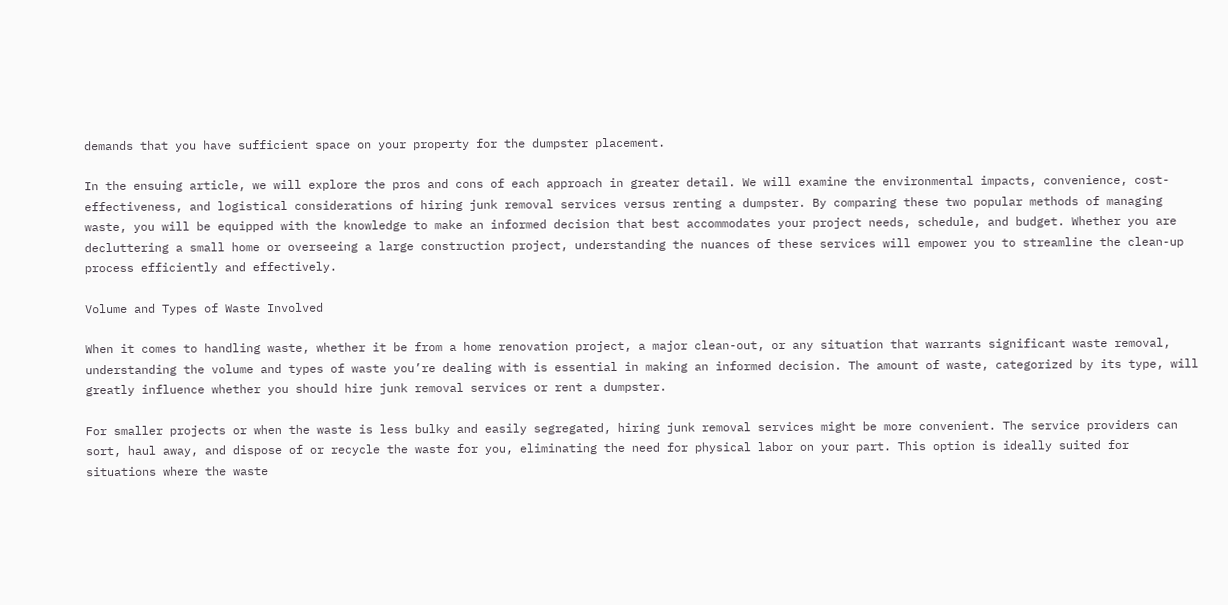demands that you have sufficient space on your property for the dumpster placement.

In the ensuing article, we will explore the pros and cons of each approach in greater detail. We will examine the environmental impacts, convenience, cost-effectiveness, and logistical considerations of hiring junk removal services versus renting a dumpster. By comparing these two popular methods of managing waste, you will be equipped with the knowledge to make an informed decision that best accommodates your project needs, schedule, and budget. Whether you are decluttering a small home or overseeing a large construction project, understanding the nuances of these services will empower you to streamline the clean-up process efficiently and effectively.

Volume and Types of Waste Involved

When it comes to handling waste, whether it be from a home renovation project, a major clean-out, or any situation that warrants significant waste removal, understanding the volume and types of waste you’re dealing with is essential in making an informed decision. The amount of waste, categorized by its type, will greatly influence whether you should hire junk removal services or rent a dumpster.

For smaller projects or when the waste is less bulky and easily segregated, hiring junk removal services might be more convenient. The service providers can sort, haul away, and dispose of or recycle the waste for you, eliminating the need for physical labor on your part. This option is ideally suited for situations where the waste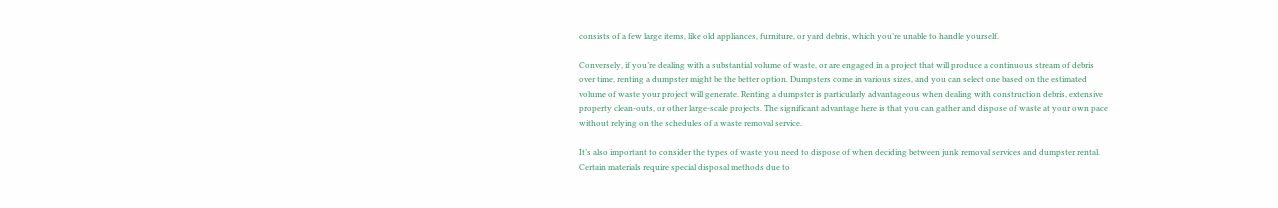consists of a few large items, like old appliances, furniture, or yard debris, which you’re unable to handle yourself.

Conversely, if you’re dealing with a substantial volume of waste, or are engaged in a project that will produce a continuous stream of debris over time, renting a dumpster might be the better option. Dumpsters come in various sizes, and you can select one based on the estimated volume of waste your project will generate. Renting a dumpster is particularly advantageous when dealing with construction debris, extensive property clean-outs, or other large-scale projects. The significant advantage here is that you can gather and dispose of waste at your own pace without relying on the schedules of a waste removal service.

It’s also important to consider the types of waste you need to dispose of when deciding between junk removal services and dumpster rental. Certain materials require special disposal methods due to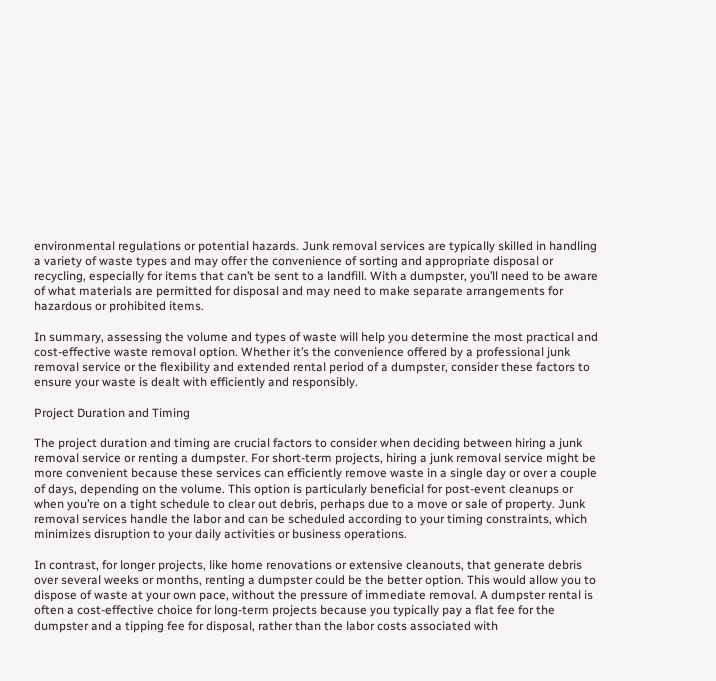environmental regulations or potential hazards. Junk removal services are typically skilled in handling a variety of waste types and may offer the convenience of sorting and appropriate disposal or recycling, especially for items that can’t be sent to a landfill. With a dumpster, you’ll need to be aware of what materials are permitted for disposal and may need to make separate arrangements for hazardous or prohibited items.

In summary, assessing the volume and types of waste will help you determine the most practical and cost-effective waste removal option. Whether it’s the convenience offered by a professional junk removal service or the flexibility and extended rental period of a dumpster, consider these factors to ensure your waste is dealt with efficiently and responsibly.

Project Duration and Timing

The project duration and timing are crucial factors to consider when deciding between hiring a junk removal service or renting a dumpster. For short-term projects, hiring a junk removal service might be more convenient because these services can efficiently remove waste in a single day or over a couple of days, depending on the volume. This option is particularly beneficial for post-event cleanups or when you’re on a tight schedule to clear out debris, perhaps due to a move or sale of property. Junk removal services handle the labor and can be scheduled according to your timing constraints, which minimizes disruption to your daily activities or business operations.

In contrast, for longer projects, like home renovations or extensive cleanouts, that generate debris over several weeks or months, renting a dumpster could be the better option. This would allow you to dispose of waste at your own pace, without the pressure of immediate removal. A dumpster rental is often a cost-effective choice for long-term projects because you typically pay a flat fee for the dumpster and a tipping fee for disposal, rather than the labor costs associated with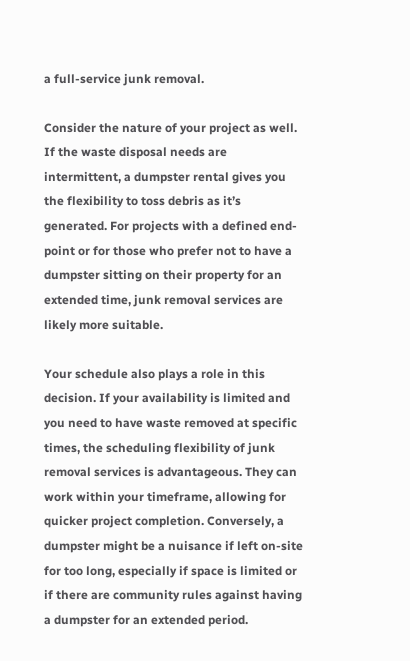a full-service junk removal.

Consider the nature of your project as well. If the waste disposal needs are intermittent, a dumpster rental gives you the flexibility to toss debris as it’s generated. For projects with a defined end-point or for those who prefer not to have a dumpster sitting on their property for an extended time, junk removal services are likely more suitable.

Your schedule also plays a role in this decision. If your availability is limited and you need to have waste removed at specific times, the scheduling flexibility of junk removal services is advantageous. They can work within your timeframe, allowing for quicker project completion. Conversely, a dumpster might be a nuisance if left on-site for too long, especially if space is limited or if there are community rules against having a dumpster for an extended period.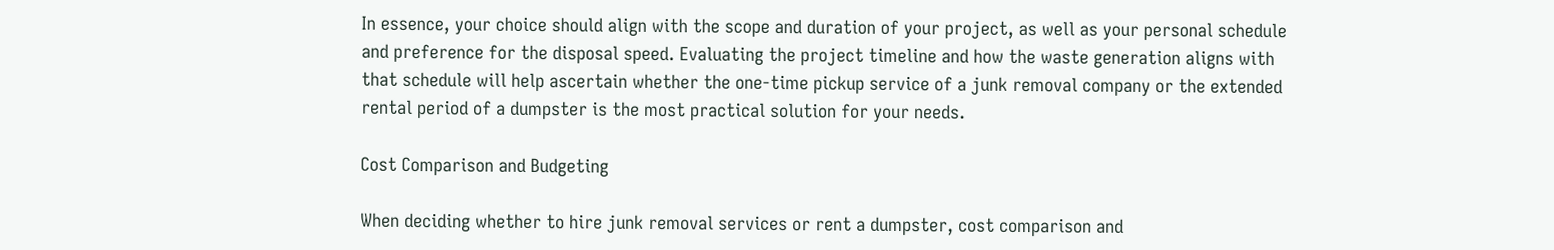In essence, your choice should align with the scope and duration of your project, as well as your personal schedule and preference for the disposal speed. Evaluating the project timeline and how the waste generation aligns with that schedule will help ascertain whether the one-time pickup service of a junk removal company or the extended rental period of a dumpster is the most practical solution for your needs.

Cost Comparison and Budgeting

When deciding whether to hire junk removal services or rent a dumpster, cost comparison and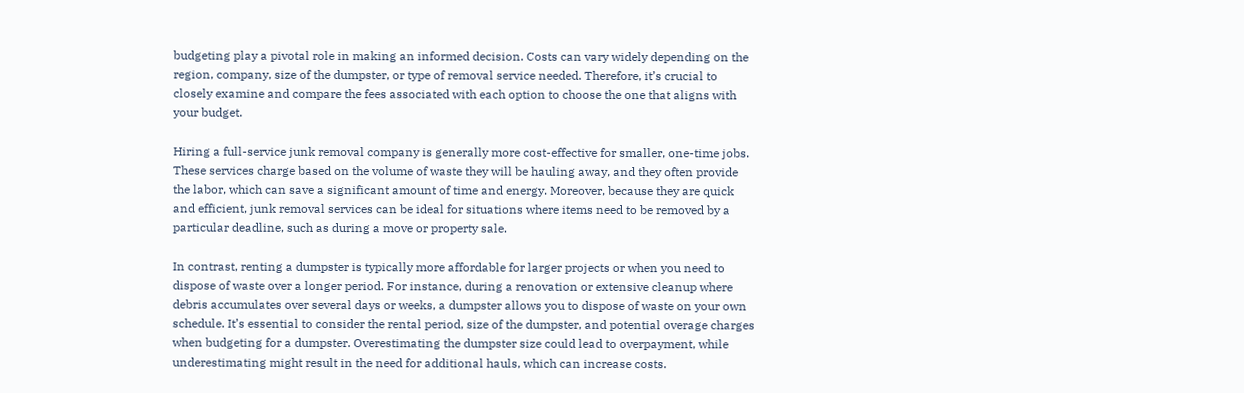budgeting play a pivotal role in making an informed decision. Costs can vary widely depending on the region, company, size of the dumpster, or type of removal service needed. Therefore, it’s crucial to closely examine and compare the fees associated with each option to choose the one that aligns with your budget.

Hiring a full-service junk removal company is generally more cost-effective for smaller, one-time jobs. These services charge based on the volume of waste they will be hauling away, and they often provide the labor, which can save a significant amount of time and energy. Moreover, because they are quick and efficient, junk removal services can be ideal for situations where items need to be removed by a particular deadline, such as during a move or property sale.

In contrast, renting a dumpster is typically more affordable for larger projects or when you need to dispose of waste over a longer period. For instance, during a renovation or extensive cleanup where debris accumulates over several days or weeks, a dumpster allows you to dispose of waste on your own schedule. It’s essential to consider the rental period, size of the dumpster, and potential overage charges when budgeting for a dumpster. Overestimating the dumpster size could lead to overpayment, while underestimating might result in the need for additional hauls, which can increase costs.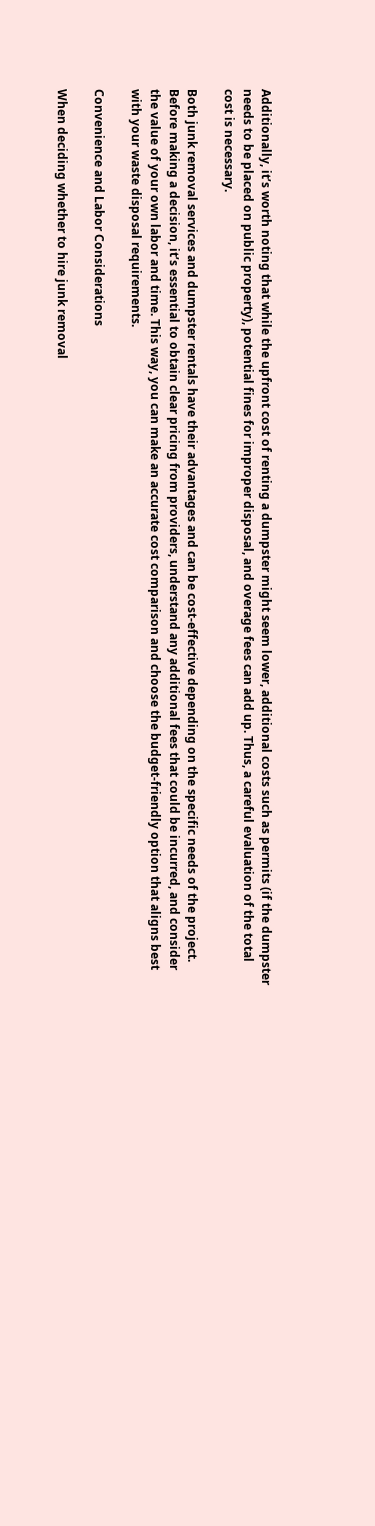Additionally, it’s worth noting that while the upfront cost of renting a dumpster might seem lower, additional costs such as permits (if the dumpster needs to be placed on public property), potential fines for improper disposal, and overage fees can add up. Thus, a careful evaluation of the total cost is necessary.

Both junk removal services and dumpster rentals have their advantages and can be cost-effective depending on the specific needs of the project. Before making a decision, it’s essential to obtain clear pricing from providers, understand any additional fees that could be incurred, and consider the value of your own labor and time. This way, you can make an accurate cost comparison and choose the budget-friendly option that aligns best with your waste disposal requirements.

Convenience and Labor Considerations

When deciding whether to hire junk removal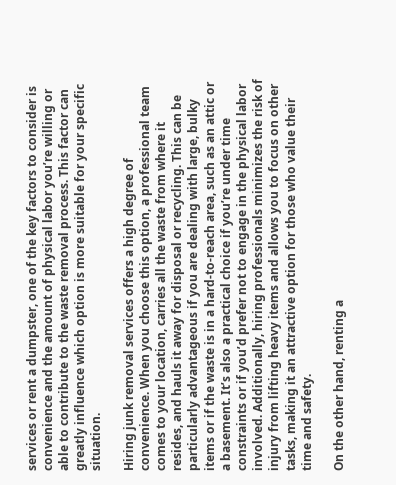services or rent a dumpster, one of the key factors to consider is convenience and the amount of physical labor you’re willing or able to contribute to the waste removal process. This factor can greatly influence which option is more suitable for your specific situation.

Hiring junk removal services offers a high degree of convenience. When you choose this option, a professional team comes to your location, carries all the waste from where it resides, and hauls it away for disposal or recycling. This can be particularly advantageous if you are dealing with large, bulky items or if the waste is in a hard-to-reach area, such as an attic or a basement. It’s also a practical choice if you’re under time constraints or if you’d prefer not to engage in the physical labor involved. Additionally, hiring professionals minimizes the risk of injury from lifting heavy items and allows you to focus on other tasks, making it an attractive option for those who value their time and safety.

On the other hand, renting a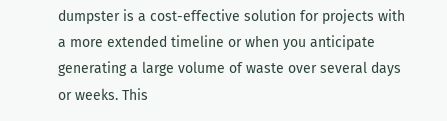dumpster is a cost-effective solution for projects with a more extended timeline or when you anticipate generating a large volume of waste over several days or weeks. This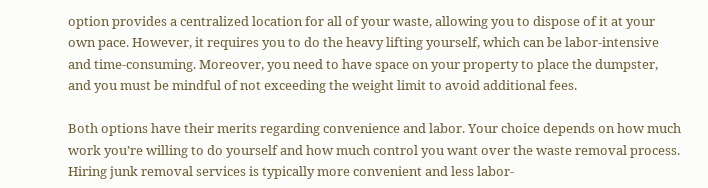option provides a centralized location for all of your waste, allowing you to dispose of it at your own pace. However, it requires you to do the heavy lifting yourself, which can be labor-intensive and time-consuming. Moreover, you need to have space on your property to place the dumpster, and you must be mindful of not exceeding the weight limit to avoid additional fees.

Both options have their merits regarding convenience and labor. Your choice depends on how much work you’re willing to do yourself and how much control you want over the waste removal process. Hiring junk removal services is typically more convenient and less labor-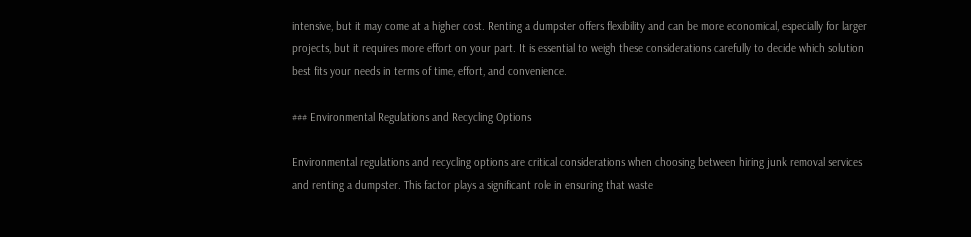intensive, but it may come at a higher cost. Renting a dumpster offers flexibility and can be more economical, especially for larger projects, but it requires more effort on your part. It is essential to weigh these considerations carefully to decide which solution best fits your needs in terms of time, effort, and convenience.

### Environmental Regulations and Recycling Options

Environmental regulations and recycling options are critical considerations when choosing between hiring junk removal services and renting a dumpster. This factor plays a significant role in ensuring that waste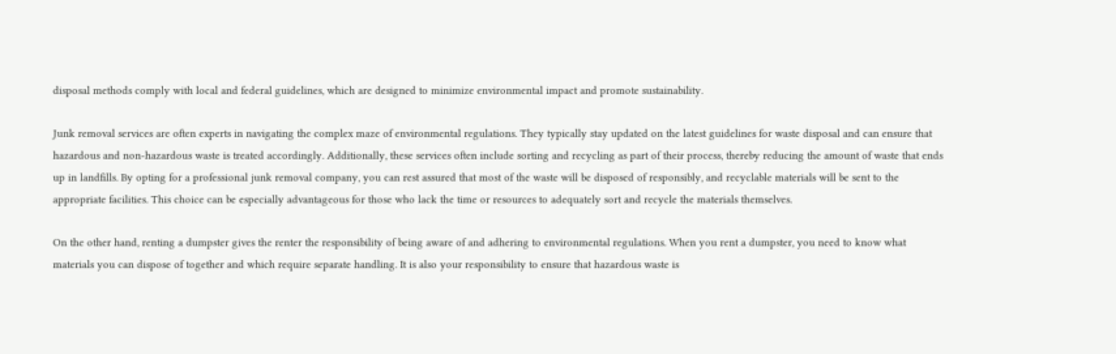disposal methods comply with local and federal guidelines, which are designed to minimize environmental impact and promote sustainability.

Junk removal services are often experts in navigating the complex maze of environmental regulations. They typically stay updated on the latest guidelines for waste disposal and can ensure that hazardous and non-hazardous waste is treated accordingly. Additionally, these services often include sorting and recycling as part of their process, thereby reducing the amount of waste that ends up in landfills. By opting for a professional junk removal company, you can rest assured that most of the waste will be disposed of responsibly, and recyclable materials will be sent to the appropriate facilities. This choice can be especially advantageous for those who lack the time or resources to adequately sort and recycle the materials themselves.

On the other hand, renting a dumpster gives the renter the responsibility of being aware of and adhering to environmental regulations. When you rent a dumpster, you need to know what materials you can dispose of together and which require separate handling. It is also your responsibility to ensure that hazardous waste is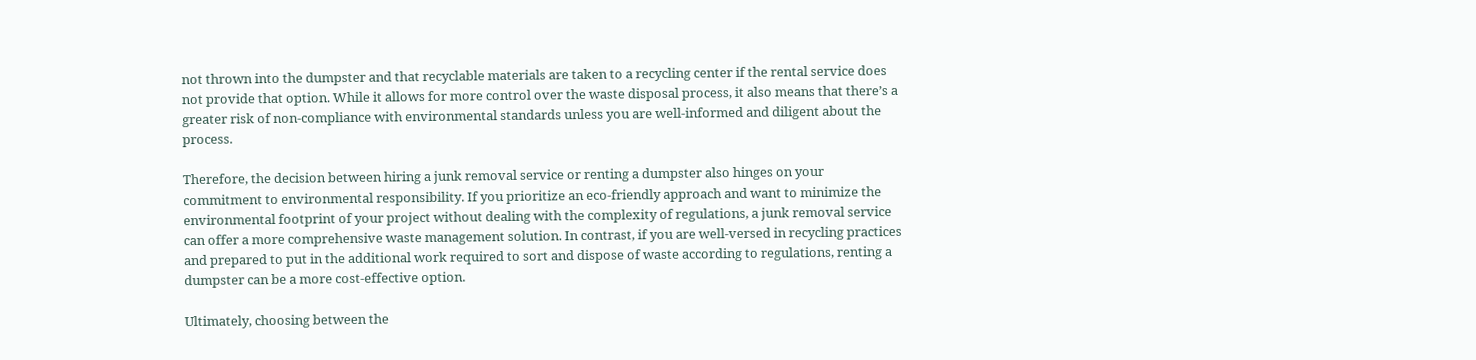not thrown into the dumpster and that recyclable materials are taken to a recycling center if the rental service does not provide that option. While it allows for more control over the waste disposal process, it also means that there’s a greater risk of non-compliance with environmental standards unless you are well-informed and diligent about the process.

Therefore, the decision between hiring a junk removal service or renting a dumpster also hinges on your commitment to environmental responsibility. If you prioritize an eco-friendly approach and want to minimize the environmental footprint of your project without dealing with the complexity of regulations, a junk removal service can offer a more comprehensive waste management solution. In contrast, if you are well-versed in recycling practices and prepared to put in the additional work required to sort and dispose of waste according to regulations, renting a dumpster can be a more cost-effective option.

Ultimately, choosing between the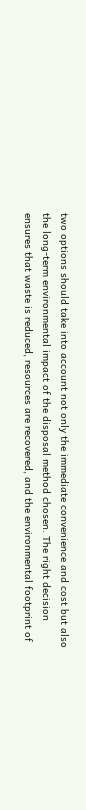two options should take into account not only the immediate convenience and cost but also the long-term environmental impact of the disposal method chosen. The right decision ensures that waste is reduced, resources are recovered, and the environmental footprint of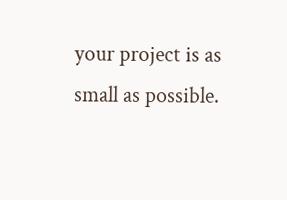your project is as small as possible.